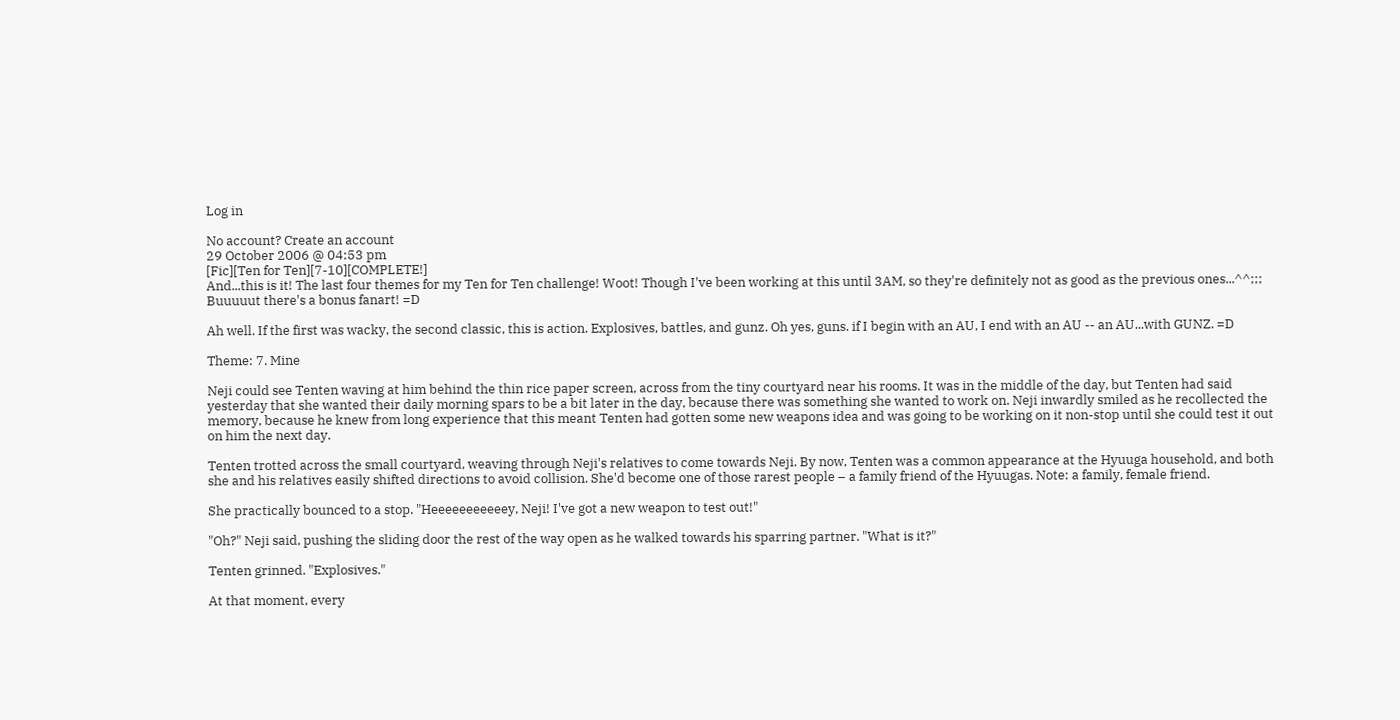Log in

No account? Create an account
29 October 2006 @ 04:53 pm
[Fic][Ten for Ten][7-10][COMPLETE!]
And...this is it! The last four themes for my Ten for Ten challenge! Woot! Though I've been working at this until 3AM, so they're definitely not as good as the previous ones...^^;;; Buuuuut there's a bonus fanart! =D

Ah well. If the first was wacky, the second classic, this is action. Explosives, battles, and gunz. Oh yes, guns. if I begin with an AU, I end with an AU -- an AU...with GUNZ. =D

Theme: 7. Mine

Neji could see Tenten waving at him behind the thin rice paper screen, across from the tiny courtyard near his rooms. It was in the middle of the day, but Tenten had said yesterday that she wanted their daily morning spars to be a bit later in the day, because there was something she wanted to work on. Neji inwardly smiled as he recollected the memory, because he knew from long experience that this meant Tenten had gotten some new weapons idea and was going to be working on it non-stop until she could test it out on him the next day.

Tenten trotted across the small courtyard, weaving through Neji's relatives to come towards Neji. By now, Tenten was a common appearance at the Hyuuga household, and both she and his relatives easily shifted directions to avoid collision. She'd become one of those rarest people – a family friend of the Hyuugas. Note: a family, female friend.

She practically bounced to a stop. "Heeeeeeeeeeey, Neji! I've got a new weapon to test out!"

"Oh?" Neji said, pushing the sliding door the rest of the way open as he walked towards his sparring partner. "What is it?"

Tenten grinned. "Explosives."

At that moment, every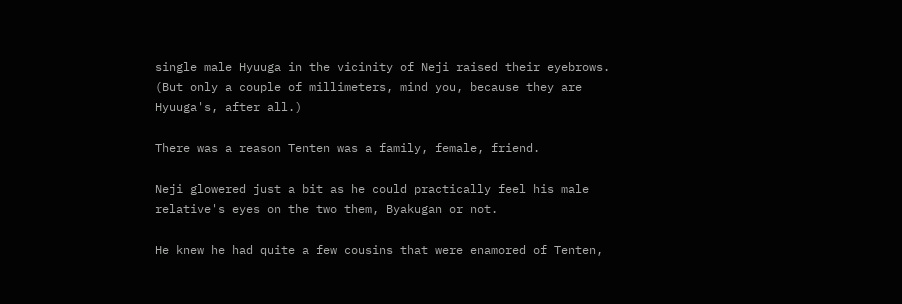single male Hyuuga in the vicinity of Neji raised their eyebrows. (But only a couple of millimeters, mind you, because they are Hyuuga's, after all.)

There was a reason Tenten was a family, female, friend.

Neji glowered just a bit as he could practically feel his male relative's eyes on the two them, Byakugan or not.

He knew he had quite a few cousins that were enamored of Tenten,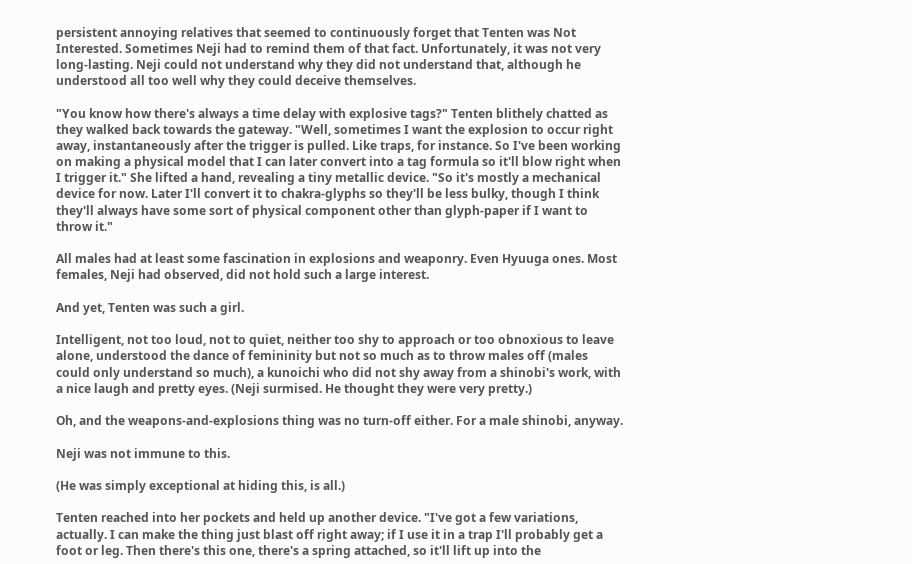persistent annoying relatives that seemed to continuously forget that Tenten was Not Interested. Sometimes Neji had to remind them of that fact. Unfortunately, it was not very long-lasting. Neji could not understand why they did not understand that, although he understood all too well why they could deceive themselves.

"You know how there's always a time delay with explosive tags?" Tenten blithely chatted as they walked back towards the gateway. "Well, sometimes I want the explosion to occur right away, instantaneously after the trigger is pulled. Like traps, for instance. So I've been working on making a physical model that I can later convert into a tag formula so it'll blow right when I trigger it." She lifted a hand, revealing a tiny metallic device. "So it's mostly a mechanical device for now. Later I'll convert it to chakra-glyphs so they'll be less bulky, though I think they'll always have some sort of physical component other than glyph-paper if I want to throw it."

All males had at least some fascination in explosions and weaponry. Even Hyuuga ones. Most females, Neji had observed, did not hold such a large interest.

And yet, Tenten was such a girl.

Intelligent, not too loud, not to quiet, neither too shy to approach or too obnoxious to leave alone, understood the dance of femininity but not so much as to throw males off (males could only understand so much), a kunoichi who did not shy away from a shinobi's work, with a nice laugh and pretty eyes. (Neji surmised. He thought they were very pretty.)

Oh, and the weapons-and-explosions thing was no turn-off either. For a male shinobi, anyway.

Neji was not immune to this.

(He was simply exceptional at hiding this, is all.)

Tenten reached into her pockets and held up another device. "I've got a few variations, actually. I can make the thing just blast off right away; if I use it in a trap I'll probably get a foot or leg. Then there's this one, there's a spring attached, so it'll lift up into the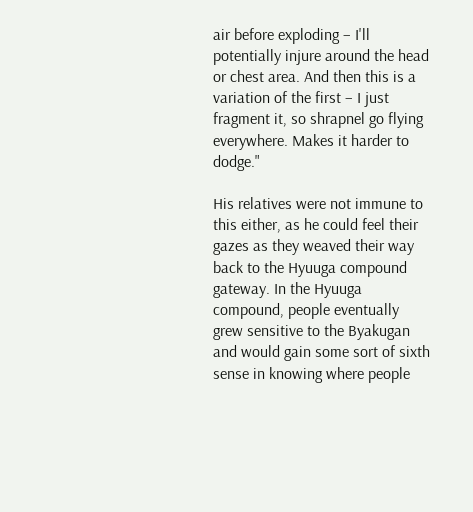air before exploding – I'll potentially injure around the head or chest area. And then this is a variation of the first – I just fragment it, so shrapnel go flying everywhere. Makes it harder to dodge."

His relatives were not immune to this either, as he could feel their gazes as they weaved their way back to the Hyuuga compound gateway. In the Hyuuga compound, people eventually grew sensitive to the Byakugan and would gain some sort of sixth sense in knowing where people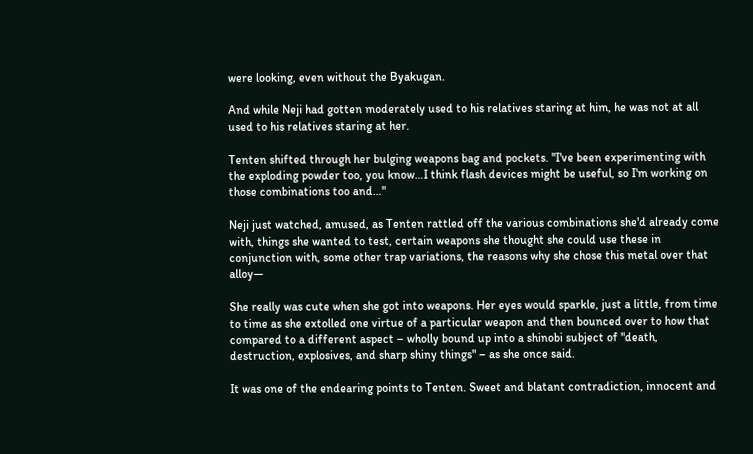were looking, even without the Byakugan.

And while Neji had gotten moderately used to his relatives staring at him, he was not at all used to his relatives staring at her.

Tenten shifted through her bulging weapons bag and pockets. "I've been experimenting with the exploding powder too, you know…I think flash devices might be useful, so I'm working on those combinations too and…"

Neji just watched, amused, as Tenten rattled off the various combinations she'd already come with, things she wanted to test, certain weapons she thought she could use these in conjunction with, some other trap variations, the reasons why she chose this metal over that alloy—

She really was cute when she got into weapons. Her eyes would sparkle, just a little, from time to time as she extolled one virtue of a particular weapon and then bounced over to how that compared to a different aspect – wholly bound up into a shinobi subject of "death, destruction, explosives, and sharp shiny things" – as she once said.

It was one of the endearing points to Tenten. Sweet and blatant contradiction, innocent and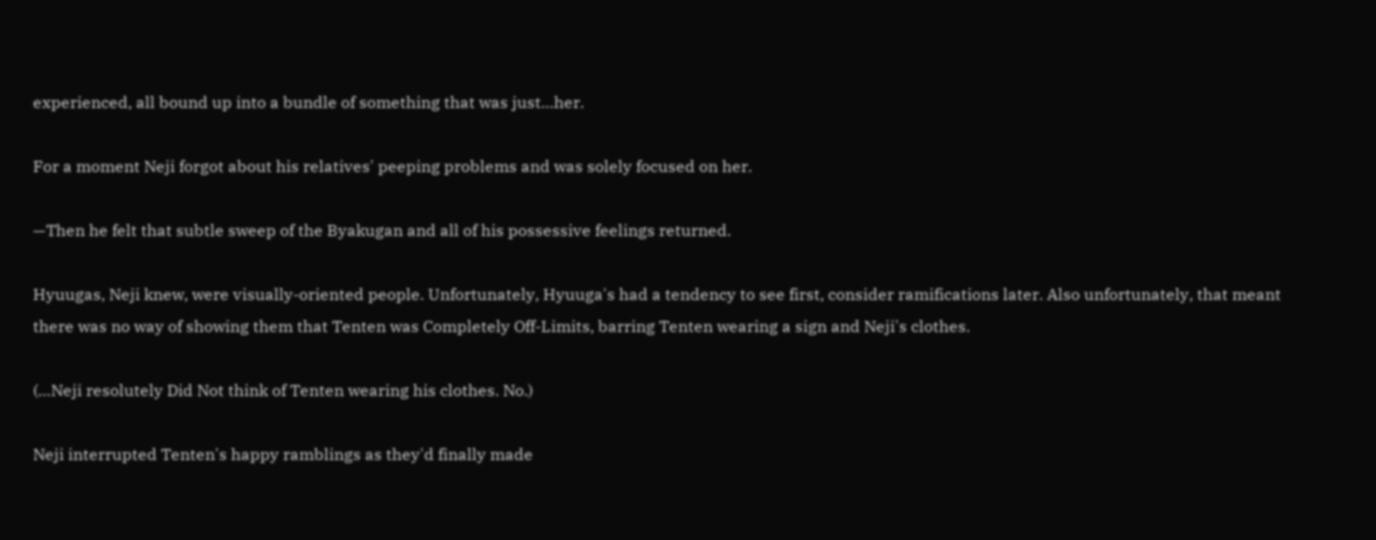experienced, all bound up into a bundle of something that was just…her.

For a moment Neji forgot about his relatives' peeping problems and was solely focused on her.

—Then he felt that subtle sweep of the Byakugan and all of his possessive feelings returned.

Hyuugas, Neji knew, were visually-oriented people. Unfortunately, Hyuuga's had a tendency to see first, consider ramifications later. Also unfortunately, that meant there was no way of showing them that Tenten was Completely Off-Limits, barring Tenten wearing a sign and Neji's clothes.

(…Neji resolutely Did Not think of Tenten wearing his clothes. No.)

Neji interrupted Tenten's happy ramblings as they'd finally made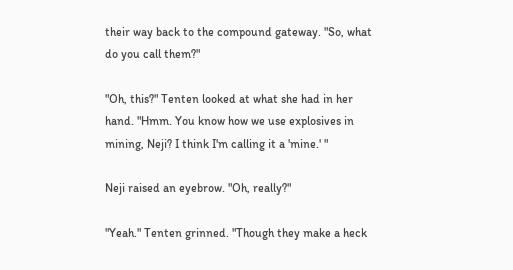their way back to the compound gateway. "So, what do you call them?"

"Oh, this?" Tenten looked at what she had in her hand. "Hmm. You know how we use explosives in mining, Neji? I think I'm calling it a 'mine.' "

Neji raised an eyebrow. "Oh, really?"

"Yeah." Tenten grinned. "Though they make a heck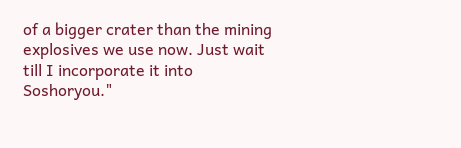of a bigger crater than the mining explosives we use now. Just wait till I incorporate it into Soshoryou."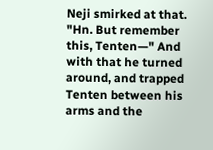Neji smirked at that. "Hn. But remember this, Tenten—" And with that he turned around, and trapped Tenten between his arms and the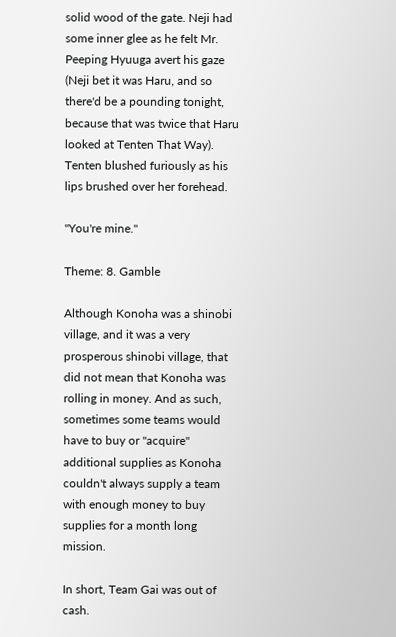solid wood of the gate. Neji had some inner glee as he felt Mr. Peeping Hyuuga avert his gaze (Neji bet it was Haru, and so there'd be a pounding tonight, because that was twice that Haru looked at Tenten That Way). Tenten blushed furiously as his lips brushed over her forehead.

"You're mine."

Theme: 8. Gamble

Although Konoha was a shinobi village, and it was a very prosperous shinobi village, that did not mean that Konoha was rolling in money. And as such, sometimes some teams would have to buy or "acquire" additional supplies as Konoha couldn't always supply a team with enough money to buy supplies for a month long mission.

In short, Team Gai was out of cash.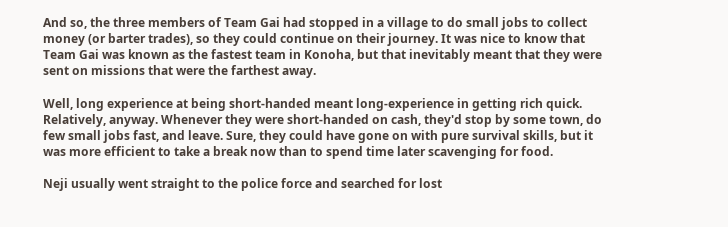And so, the three members of Team Gai had stopped in a village to do small jobs to collect money (or barter trades), so they could continue on their journey. It was nice to know that Team Gai was known as the fastest team in Konoha, but that inevitably meant that they were sent on missions that were the farthest away.

Well, long experience at being short-handed meant long-experience in getting rich quick. Relatively, anyway. Whenever they were short-handed on cash, they'd stop by some town, do few small jobs fast, and leave. Sure, they could have gone on with pure survival skills, but it was more efficient to take a break now than to spend time later scavenging for food.

Neji usually went straight to the police force and searched for lost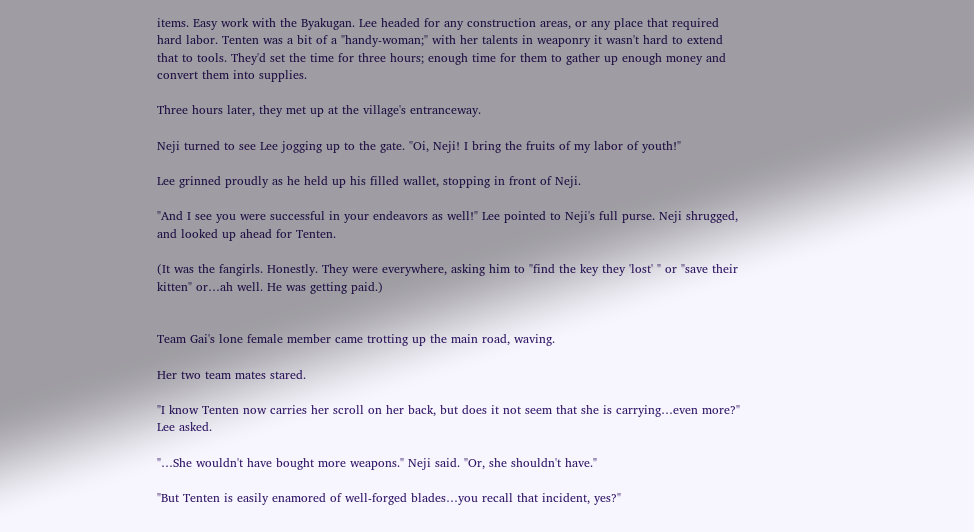items. Easy work with the Byakugan. Lee headed for any construction areas, or any place that required hard labor. Tenten was a bit of a "handy-woman;" with her talents in weaponry it wasn't hard to extend that to tools. They'd set the time for three hours; enough time for them to gather up enough money and convert them into supplies.

Three hours later, they met up at the village's entranceway.

Neji turned to see Lee jogging up to the gate. "Oi, Neji! I bring the fruits of my labor of youth!"

Lee grinned proudly as he held up his filled wallet, stopping in front of Neji.

"And I see you were successful in your endeavors as well!" Lee pointed to Neji's full purse. Neji shrugged, and looked up ahead for Tenten.

(It was the fangirls. Honestly. They were everywhere, asking him to "find the key they 'lost' " or "save their kitten" or…ah well. He was getting paid.)


Team Gai's lone female member came trotting up the main road, waving.

Her two team mates stared.

"I know Tenten now carries her scroll on her back, but does it not seem that she is carrying…even more?" Lee asked.

"…She wouldn't have bought more weapons." Neji said. "Or, she shouldn't have."

"But Tenten is easily enamored of well-forged blades…you recall that incident, yes?"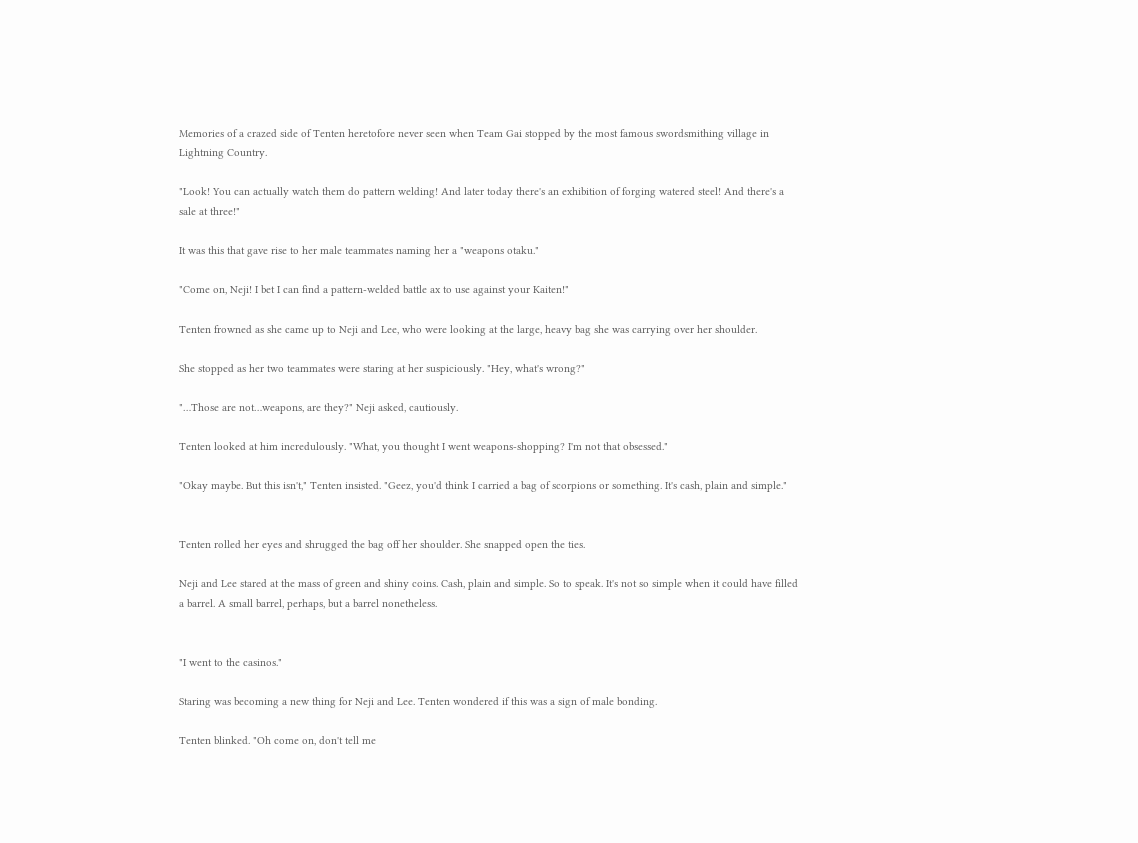Memories of a crazed side of Tenten heretofore never seen when Team Gai stopped by the most famous swordsmithing village in Lightning Country.

"Look! You can actually watch them do pattern welding! And later today there's an exhibition of forging watered steel! And there's a sale at three!"

It was this that gave rise to her male teammates naming her a "weapons otaku."

"Come on, Neji! I bet I can find a pattern-welded battle ax to use against your Kaiten!"

Tenten frowned as she came up to Neji and Lee, who were looking at the large, heavy bag she was carrying over her shoulder.

She stopped as her two teammates were staring at her suspiciously. "Hey, what's wrong?"

"…Those are not…weapons, are they?" Neji asked, cautiously.

Tenten looked at him incredulously. "What, you thought I went weapons-shopping? I'm not that obsessed."

"Okay maybe. But this isn't," Tenten insisted. "Geez, you'd think I carried a bag of scorpions or something. It's cash, plain and simple."


Tenten rolled her eyes and shrugged the bag off her shoulder. She snapped open the ties.

Neji and Lee stared at the mass of green and shiny coins. Cash, plain and simple. So to speak. It's not so simple when it could have filled a barrel. A small barrel, perhaps, but a barrel nonetheless.


"I went to the casinos."

Staring was becoming a new thing for Neji and Lee. Tenten wondered if this was a sign of male bonding.

Tenten blinked. "Oh come on, don't tell me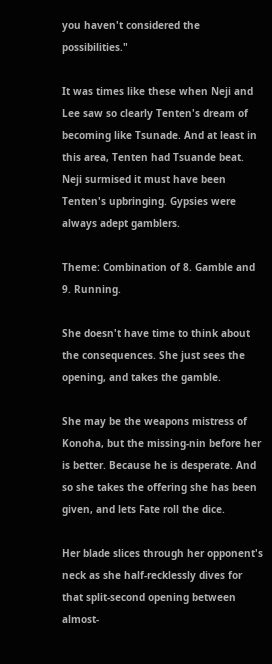you haven't considered the possibilities."

It was times like these when Neji and Lee saw so clearly Tenten's dream of becoming like Tsunade. And at least in this area, Tenten had Tsuande beat. Neji surmised it must have been Tenten's upbringing. Gypsies were always adept gamblers.

Theme: Combination of 8. Gamble and 9. Running.

She doesn't have time to think about the consequences. She just sees the opening, and takes the gamble.

She may be the weapons mistress of Konoha, but the missing-nin before her is better. Because he is desperate. And so she takes the offering she has been given, and lets Fate roll the dice.

Her blade slices through her opponent's neck as she half-recklessly dives for that split-second opening between almost-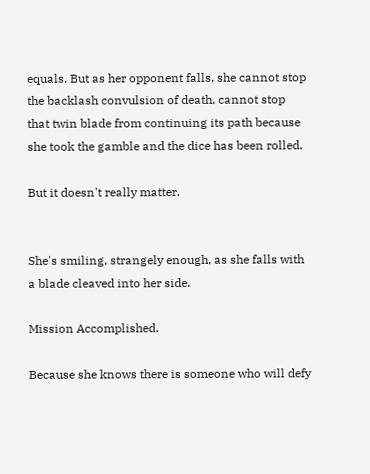equals. But as her opponent falls, she cannot stop the backlash convulsion of death, cannot stop that twin blade from continuing its path because she took the gamble and the dice has been rolled.

But it doesn't really matter.


She's smiling, strangely enough, as she falls with a blade cleaved into her side.

Mission Accomplished.

Because she knows there is someone who will defy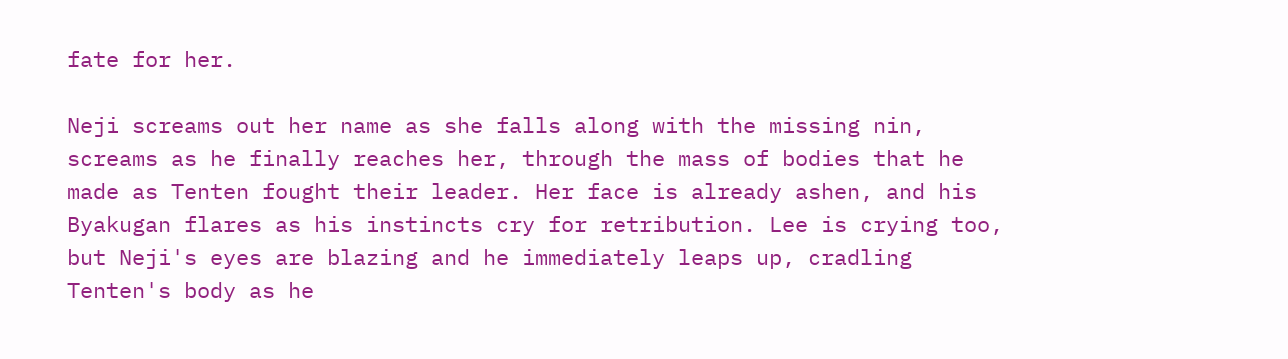fate for her.

Neji screams out her name as she falls along with the missing nin, screams as he finally reaches her, through the mass of bodies that he made as Tenten fought their leader. Her face is already ashen, and his Byakugan flares as his instincts cry for retribution. Lee is crying too, but Neji's eyes are blazing and he immediately leaps up, cradling Tenten's body as he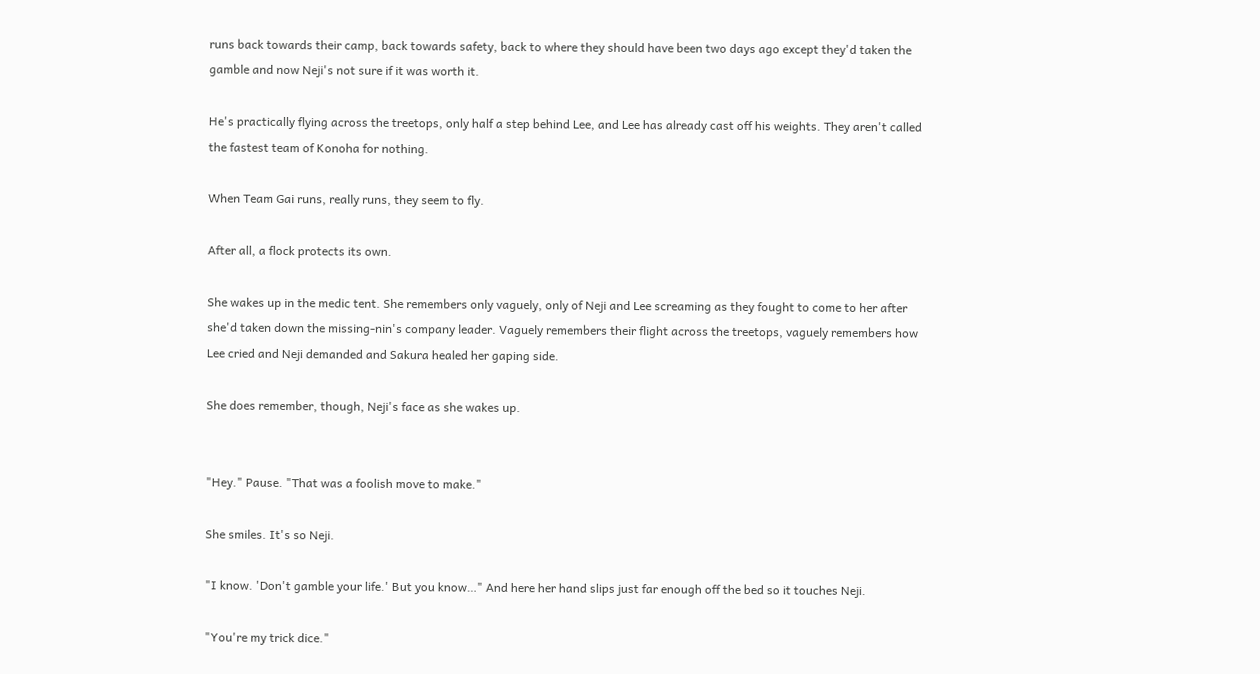runs back towards their camp, back towards safety, back to where they should have been two days ago except they'd taken the gamble and now Neji's not sure if it was worth it.

He's practically flying across the treetops, only half a step behind Lee, and Lee has already cast off his weights. They aren't called the fastest team of Konoha for nothing.

When Team Gai runs, really runs, they seem to fly.

After all, a flock protects its own.

She wakes up in the medic tent. She remembers only vaguely, only of Neji and Lee screaming as they fought to come to her after she'd taken down the missing-nin's company leader. Vaguely remembers their flight across the treetops, vaguely remembers how Lee cried and Neji demanded and Sakura healed her gaping side.

She does remember, though, Neji's face as she wakes up.


"Hey." Pause. "That was a foolish move to make."

She smiles. It's so Neji.

"I know. 'Don't gamble your life.' But you know…" And here her hand slips just far enough off the bed so it touches Neji.

"You're my trick dice."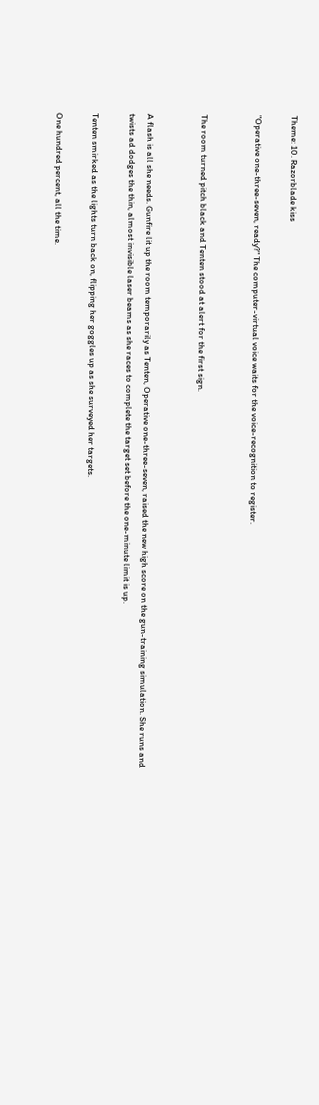Theme: 10. Razorblade kiss

"Operative one-three-seven, ready?" The computer-virtual voice waits for the voice-recognition to register.


The room turned pitch black and Tenten stood at alert for the first sign.


A flash is all she needs. Gunfire lit up the room temporarily as Tenten, Operative one-three-seven, raised the new high score on the gun-training simulation. She runs and twists ad dodges the thin, almost invisible laser beams as she races to complete the target set before the one-minute limit is up.

Tenten smirked as the lights turn back on, flipping her goggles up as she surveyed her targets.

One hundred percent, all the time.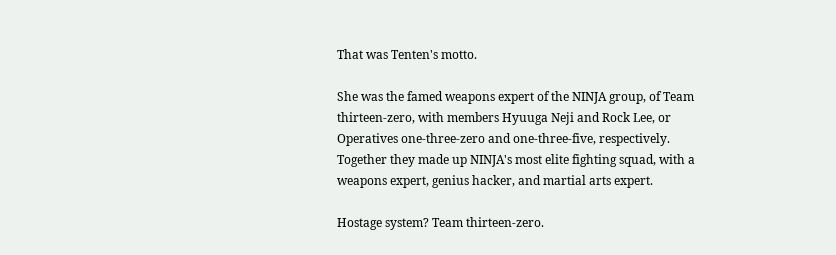That was Tenten's motto.

She was the famed weapons expert of the NINJA group, of Team thirteen-zero, with members Hyuuga Neji and Rock Lee, or Operatives one-three-zero and one-three-five, respectively. Together they made up NINJA's most elite fighting squad, with a weapons expert, genius hacker, and martial arts expert.

Hostage system? Team thirteen-zero.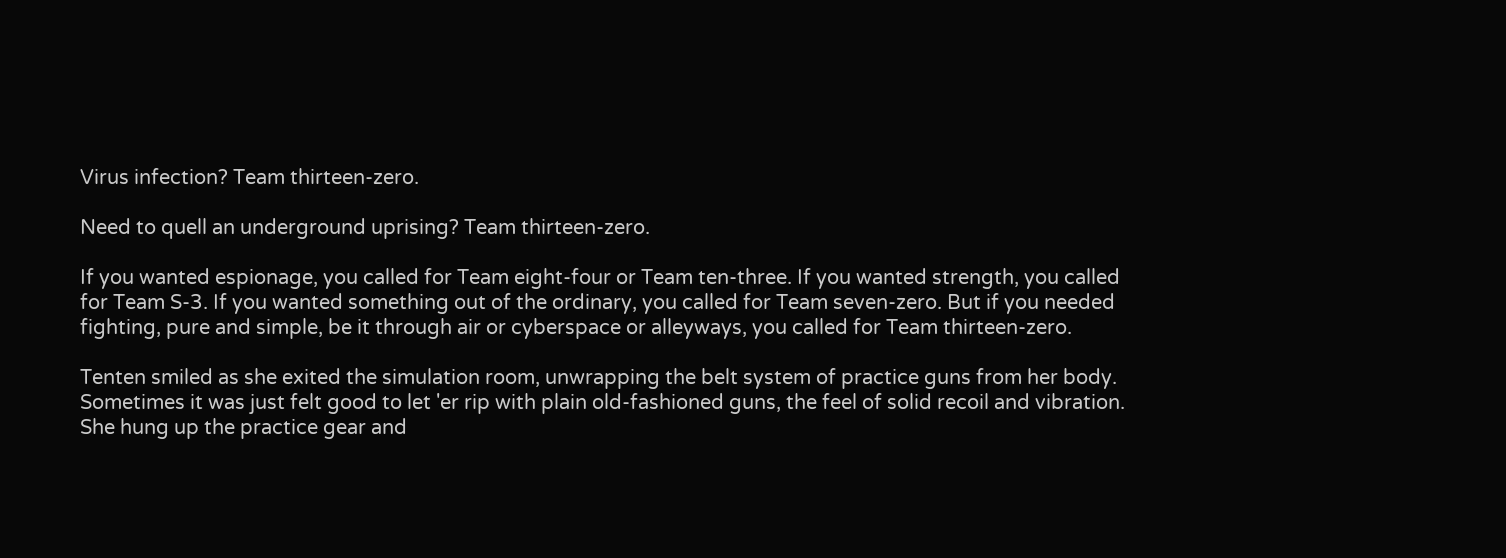Virus infection? Team thirteen-zero.

Need to quell an underground uprising? Team thirteen-zero.

If you wanted espionage, you called for Team eight-four or Team ten-three. If you wanted strength, you called for Team S-3. If you wanted something out of the ordinary, you called for Team seven-zero. But if you needed fighting, pure and simple, be it through air or cyberspace or alleyways, you called for Team thirteen-zero.

Tenten smiled as she exited the simulation room, unwrapping the belt system of practice guns from her body. Sometimes it was just felt good to let 'er rip with plain old-fashioned guns, the feel of solid recoil and vibration. She hung up the practice gear and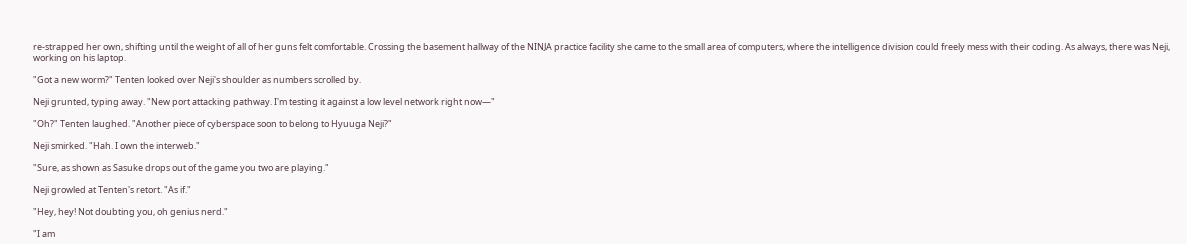re-strapped her own, shifting until the weight of all of her guns felt comfortable. Crossing the basement hallway of the NINJA practice facility she came to the small area of computers, where the intelligence division could freely mess with their coding. As always, there was Neji, working on his laptop.

"Got a new worm?" Tenten looked over Neji's shoulder as numbers scrolled by.

Neji grunted, typing away. "New port attacking pathway. I'm testing it against a low level network right now—"

"Oh?" Tenten laughed. "Another piece of cyberspace soon to belong to Hyuuga Neji?"

Neji smirked. "Hah. I own the interweb."

"Sure, as shown as Sasuke drops out of the game you two are playing."

Neji growled at Tenten's retort. "As if."

"Hey, hey! Not doubting you, oh genius nerd."

"I am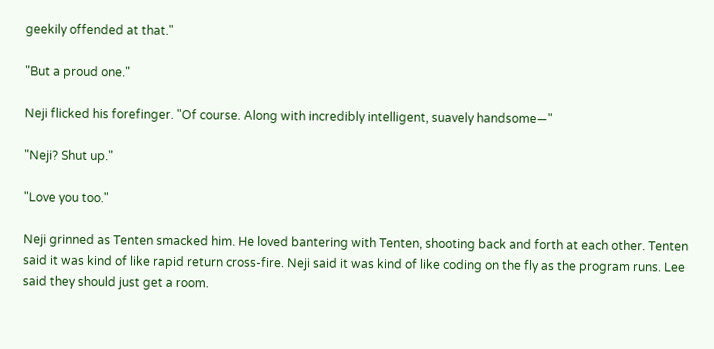geekily offended at that."

"But a proud one."

Neji flicked his forefinger. "Of course. Along with incredibly intelligent, suavely handsome—"

"Neji? Shut up."

"Love you too."

Neji grinned as Tenten smacked him. He loved bantering with Tenten, shooting back and forth at each other. Tenten said it was kind of like rapid return cross-fire. Neji said it was kind of like coding on the fly as the program runs. Lee said they should just get a room.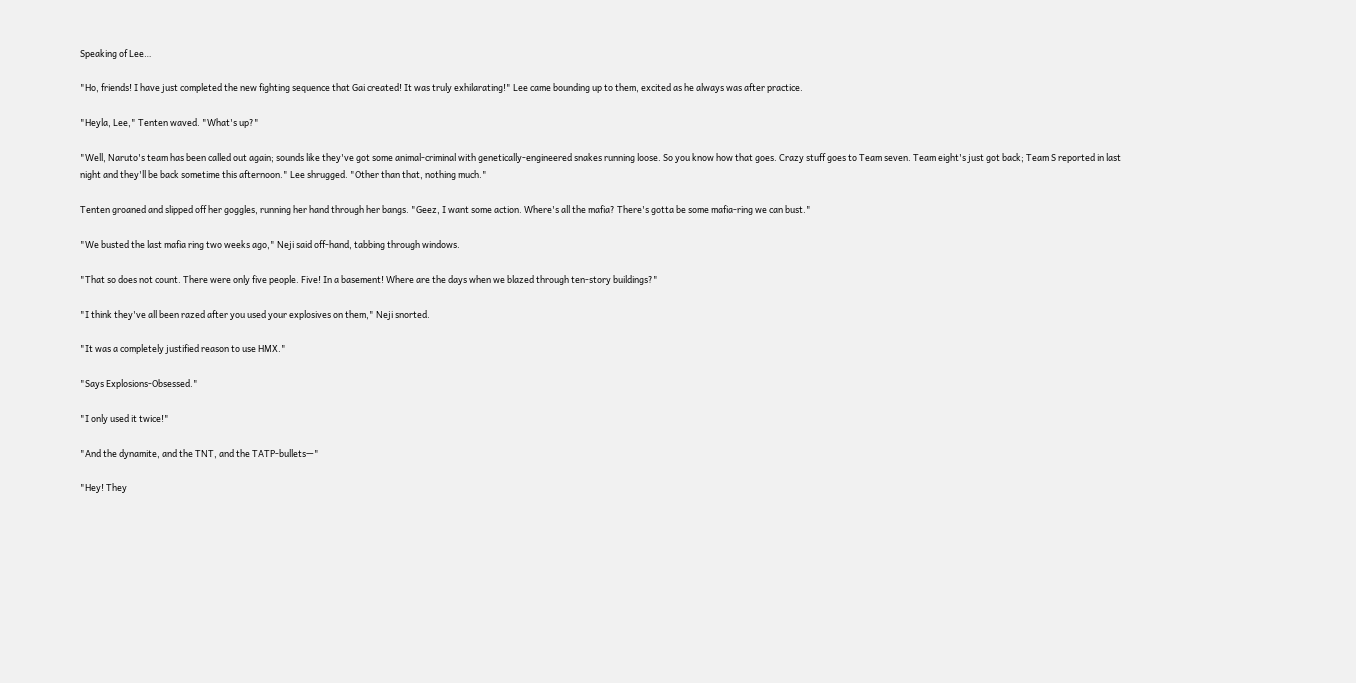Speaking of Lee…

"Ho, friends! I have just completed the new fighting sequence that Gai created! It was truly exhilarating!" Lee came bounding up to them, excited as he always was after practice.

"Heyla, Lee," Tenten waved. "What's up?"

"Well, Naruto's team has been called out again; sounds like they've got some animal-criminal with genetically-engineered snakes running loose. So you know how that goes. Crazy stuff goes to Team seven. Team eight's just got back; Team S reported in last night and they'll be back sometime this afternoon." Lee shrugged. "Other than that, nothing much."

Tenten groaned and slipped off her goggles, running her hand through her bangs. "Geez, I want some action. Where's all the mafia? There's gotta be some mafia-ring we can bust."

"We busted the last mafia ring two weeks ago," Neji said off-hand, tabbing through windows.

"That so does not count. There were only five people. Five! In a basement! Where are the days when we blazed through ten-story buildings?"

"I think they've all been razed after you used your explosives on them," Neji snorted.

"It was a completely justified reason to use HMX."

"Says Explosions-Obsessed."

"I only used it twice!"

"And the dynamite, and the TNT, and the TATP-bullets—"

"Hey! They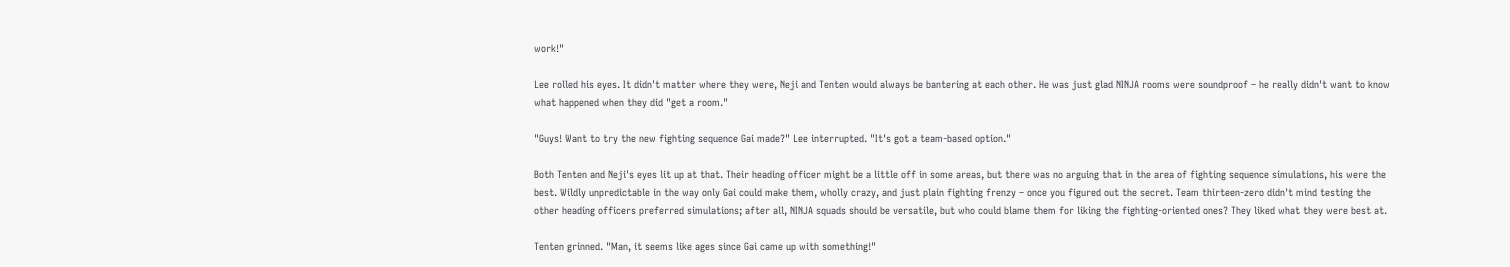work!"

Lee rolled his eyes. It didn't matter where they were, Neji and Tenten would always be bantering at each other. He was just glad NINJA rooms were soundproof – he really didn't want to know what happened when they did "get a room."

"Guys! Want to try the new fighting sequence Gai made?" Lee interrupted. "It's got a team-based option."

Both Tenten and Neji's eyes lit up at that. Their heading officer might be a little off in some areas, but there was no arguing that in the area of fighting sequence simulations, his were the best. Wildly unpredictable in the way only Gai could make them, wholly crazy, and just plain fighting frenzy – once you figured out the secret. Team thirteen-zero didn't mind testing the other heading officers preferred simulations; after all, NINJA squads should be versatile, but who could blame them for liking the fighting-oriented ones? They liked what they were best at.

Tenten grinned. "Man, it seems like ages since Gai came up with something!"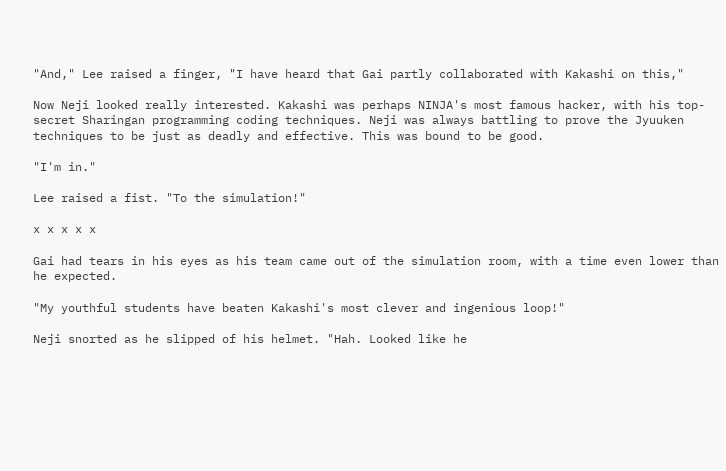"And," Lee raised a finger, "I have heard that Gai partly collaborated with Kakashi on this,"

Now Neji looked really interested. Kakashi was perhaps NINJA's most famous hacker, with his top-secret Sharingan programming coding techniques. Neji was always battling to prove the Jyuuken techniques to be just as deadly and effective. This was bound to be good.

"I'm in."

Lee raised a fist. "To the simulation!"

x x x x x

Gai had tears in his eyes as his team came out of the simulation room, with a time even lower than he expected.

"My youthful students have beaten Kakashi's most clever and ingenious loop!"

Neji snorted as he slipped of his helmet. "Hah. Looked like he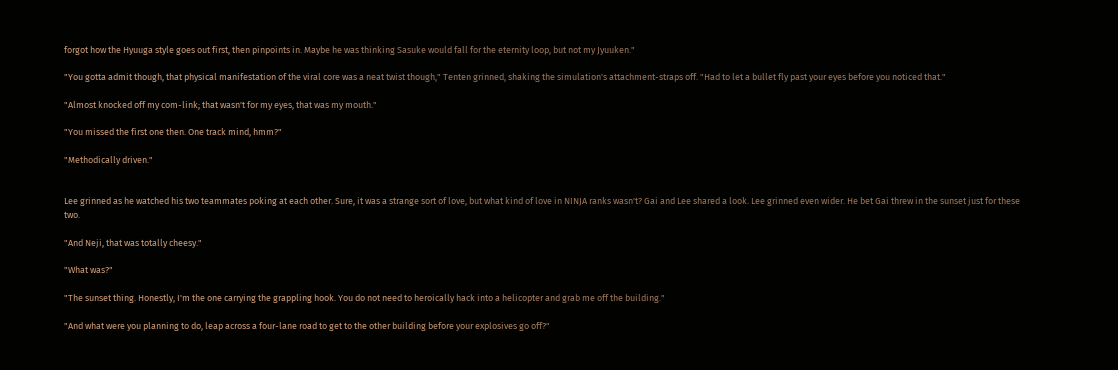forgot how the Hyuuga style goes out first, then pinpoints in. Maybe he was thinking Sasuke would fall for the eternity loop, but not my Jyuuken."

"You gotta admit though, that physical manifestation of the viral core was a neat twist though," Tenten grinned, shaking the simulation's attachment-straps off. "Had to let a bullet fly past your eyes before you noticed that."

"Almost knocked off my com-link; that wasn't for my eyes, that was my mouth."

"You missed the first one then. One track mind, hmm?"

"Methodically driven."


Lee grinned as he watched his two teammates poking at each other. Sure, it was a strange sort of love, but what kind of love in NINJA ranks wasn't? Gai and Lee shared a look. Lee grinned even wider. He bet Gai threw in the sunset just for these two.

"And Neji, that was totally cheesy."

"What was?"

"The sunset thing. Honestly, I'm the one carrying the grappling hook. You do not need to heroically hack into a helicopter and grab me off the building."

"And what were you planning to do, leap across a four-lane road to get to the other building before your explosives go off?"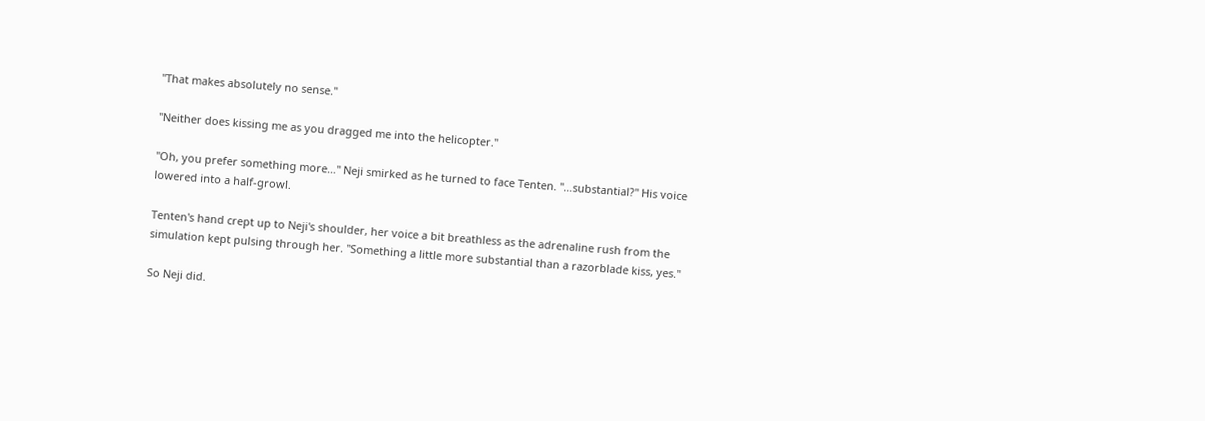"That makes absolutely no sense."

"Neither does kissing me as you dragged me into the helicopter."

"Oh, you prefer something more…" Neji smirked as he turned to face Tenten. "…substantial?" His voice lowered into a half-growl.

Tenten's hand crept up to Neji's shoulder, her voice a bit breathless as the adrenaline rush from the simulation kept pulsing through her. "Something a little more substantial than a razorblade kiss, yes."

So Neji did.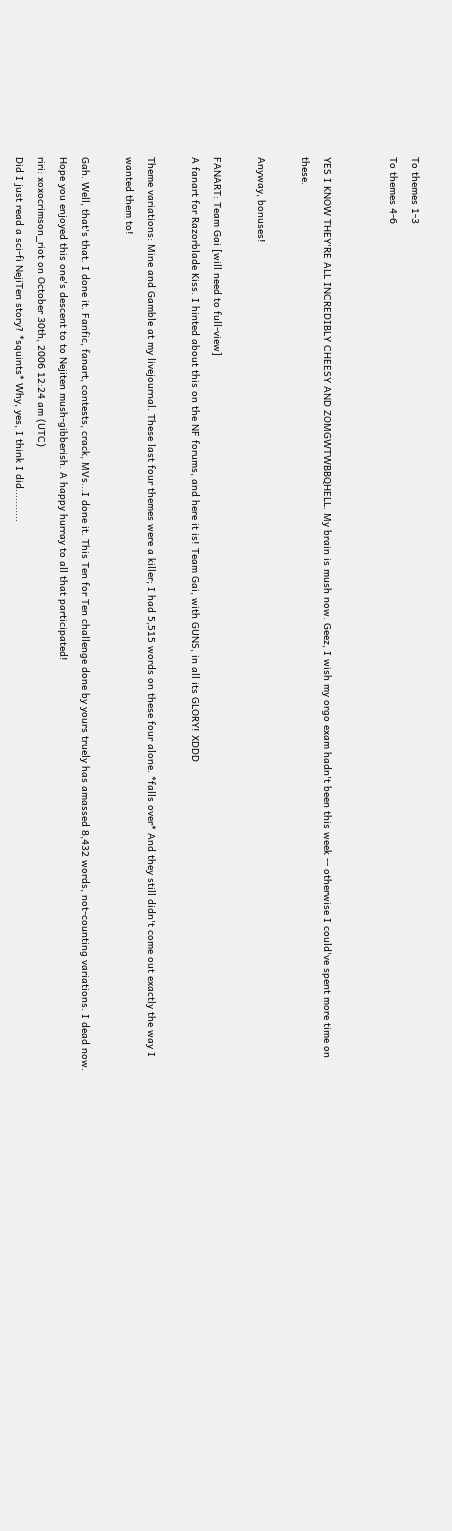To themes 1-3
To themes 4-6


YES I KNOW THEY'RE ALL INCREDIBLY CHEESY AND ZOMGWTWBBQHELL. My brain is mush now. Geez, I wish my orgo exam hadn't been this week -- otherwise I could've spent more time on these.

Anyway, bonuses!

FANART: Team Gai [will need to full-view]
A fanart for Razorblade Kiss. I hinted about this on the NF forums, and here it is! Team Gai, with GUNS, in all its GLORY! XDDD

Theme variations: Mine and Gamble at my livejournal. These last four themes were a killer; I had 5,515 words on these four alone. *falls over* And they still didn't come out exactly the way I wanted them to!

Gah. Well, that's that. I done it. Fanfic, fanart, contests, crack, MVs...I done it. This Ten for Ten challenge done by yours truely has amassed 8,432 words, not-counting variations. I dead now. Hope you enjoyed this one's descent to to Nejiten mush-gibberish. A happy hurray to all that participated!
riri: xoxocrimson_riot on October 30th, 2006 12:24 am (UTC)
Did I just read a sci-fi NejiTen story? *squints* Why, yes, I think I did...........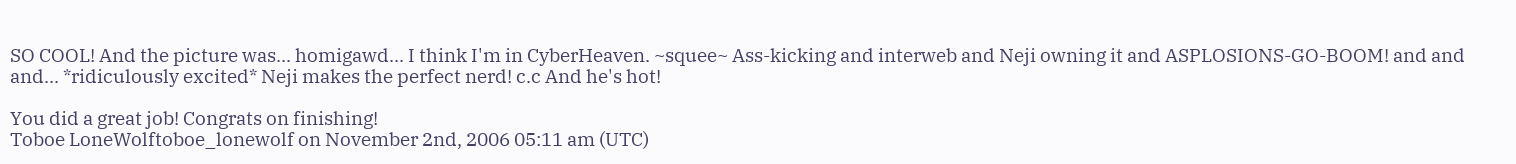SO COOL! And the picture was... homigawd... I think I'm in CyberHeaven. ~squee~ Ass-kicking and interweb and Neji owning it and ASPLOSIONS-GO-BOOM! and and and... *ridiculously excited* Neji makes the perfect nerd! c.c And he's hot!

You did a great job! Congrats on finishing!
Toboe LoneWolftoboe_lonewolf on November 2nd, 2006 05:11 am (UTC)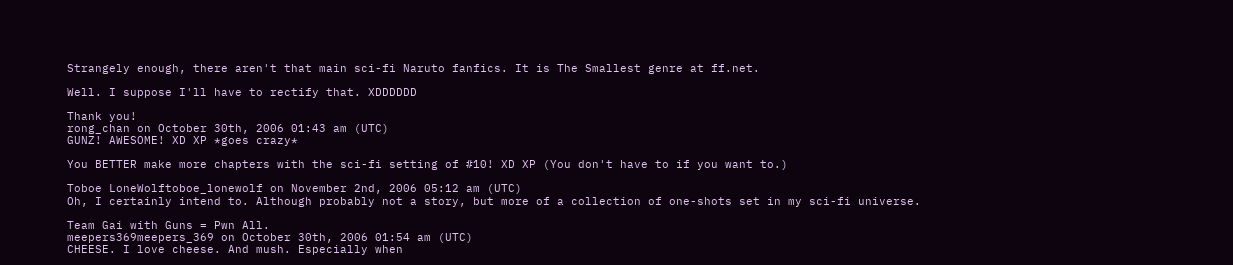Strangely enough, there aren't that main sci-fi Naruto fanfics. It is The Smallest genre at ff.net.

Well. I suppose I'll have to rectify that. XDDDDDD

Thank you!
rong_chan on October 30th, 2006 01:43 am (UTC)
GUNZ! AWESOME! XD XP *goes crazy*

You BETTER make more chapters with the sci-fi setting of #10! XD XP (You don't have to if you want to.)

Toboe LoneWolftoboe_lonewolf on November 2nd, 2006 05:12 am (UTC)
Oh, I certainly intend to. Although probably not a story, but more of a collection of one-shots set in my sci-fi universe.

Team Gai with Guns = Pwn All.
meepers369meepers_369 on October 30th, 2006 01:54 am (UTC)
CHEESE. I love cheese. And mush. Especially when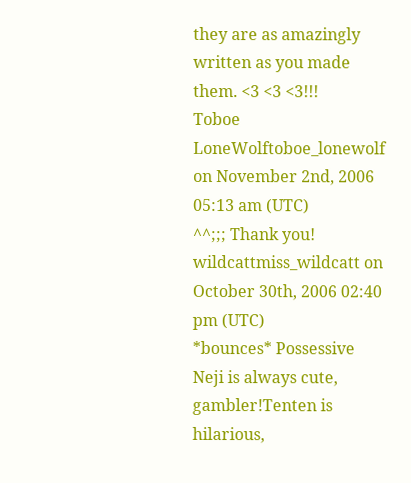they are as amazingly written as you made them. <3 <3 <3!!!
Toboe LoneWolftoboe_lonewolf on November 2nd, 2006 05:13 am (UTC)
^^;;; Thank you!
wildcattmiss_wildcatt on October 30th, 2006 02:40 pm (UTC)
*bounces* Possessive Neji is always cute, gambler!Tenten is hilarious,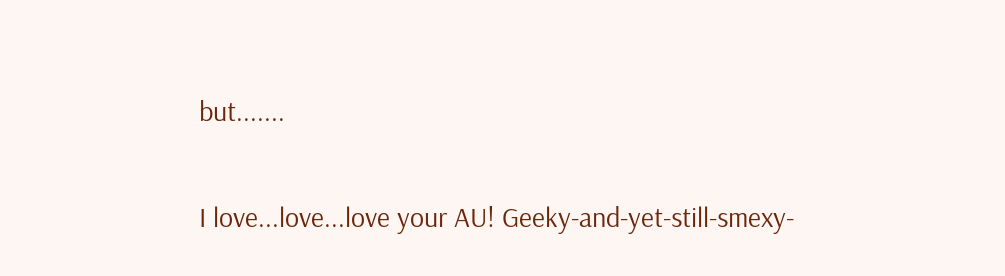but.......

I love...love...love your AU! Geeky-and-yet-still-smexy-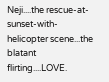Neji....the rescue-at-sunset-with-helicopter scene...the blatant flirting....LOVE.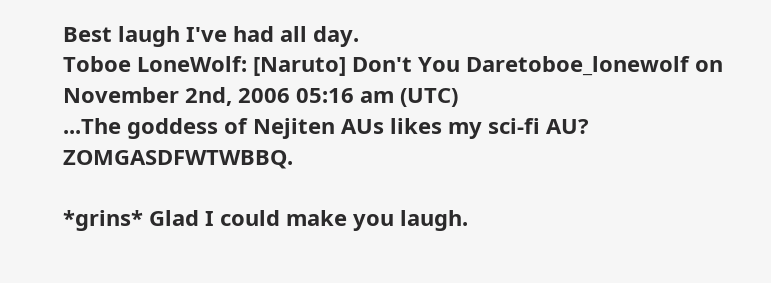Best laugh I've had all day.
Toboe LoneWolf: [Naruto] Don't You Daretoboe_lonewolf on November 2nd, 2006 05:16 am (UTC)
...The goddess of Nejiten AUs likes my sci-fi AU? ZOMGASDFWTWBBQ.

*grins* Glad I could make you laugh.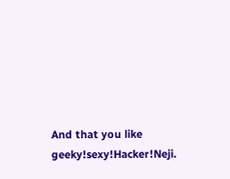And that you like geeky!sexy!Hacker!Neji.